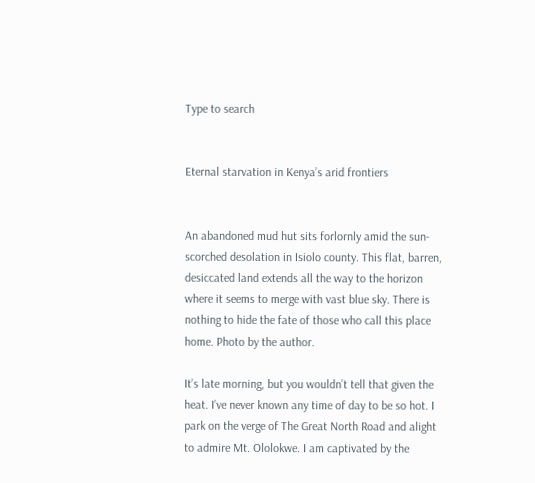Type to search


Eternal starvation in Kenya’s arid frontiers


An abandoned mud hut sits forlornly amid the sun-scorched desolation in Isiolo county. This flat, barren, desiccated land extends all the way to the horizon where it seems to merge with vast blue sky. There is nothing to hide the fate of those who call this place home. Photo by the author.

It’s late morning, but you wouldn’t tell that given the heat. I’ve never known any time of day to be so hot. I park on the verge of The Great North Road and alight to admire Mt. Ololokwe. I am captivated by the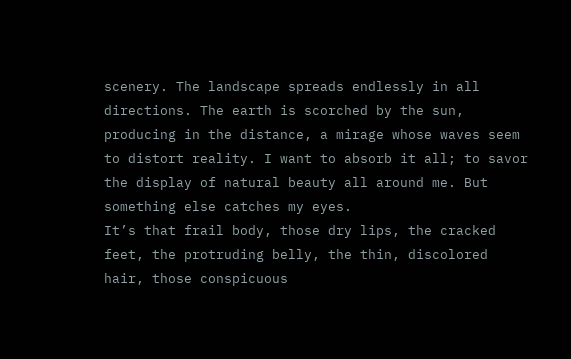scenery. The landscape spreads endlessly in all directions. The earth is scorched by the sun, producing in the distance, a mirage whose waves seem to distort reality. I want to absorb it all; to savor the display of natural beauty all around me. But something else catches my eyes.
It’s that frail body, those dry lips, the cracked feet, the protruding belly, the thin, discolored hair, those conspicuous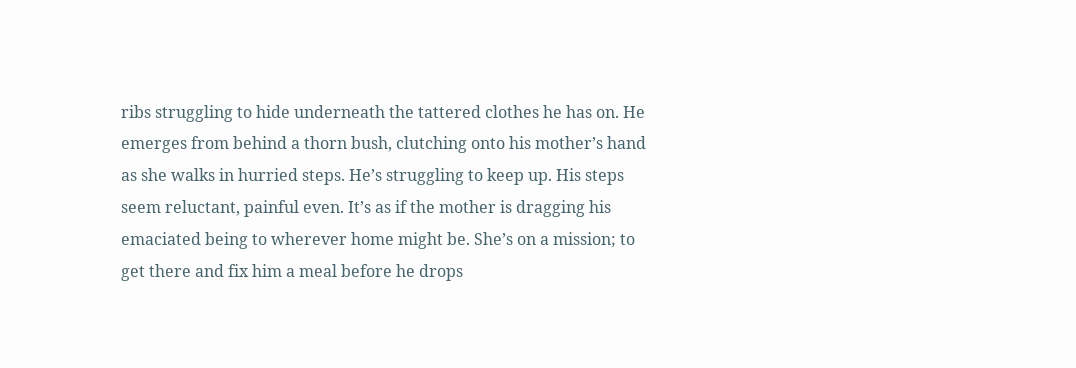ribs struggling to hide underneath the tattered clothes he has on. He emerges from behind a thorn bush, clutching onto his mother’s hand as she walks in hurried steps. He’s struggling to keep up. His steps seem reluctant, painful even. It’s as if the mother is dragging his emaciated being to wherever home might be. She’s on a mission; to get there and fix him a meal before he drops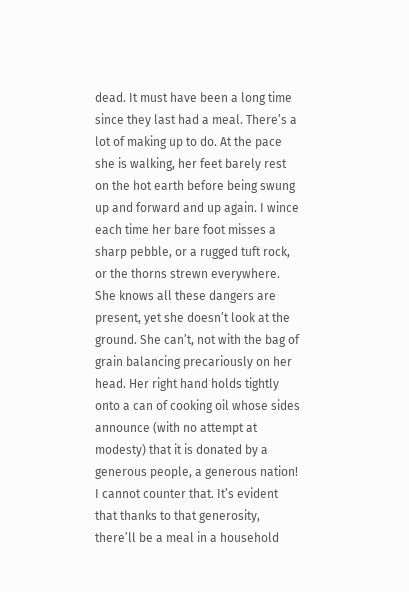dead. It must have been a long time since they last had a meal. There’s a lot of making up to do. At the pace she is walking, her feet barely rest on the hot earth before being swung up and forward and up again. I wince each time her bare foot misses a sharp pebble, or a rugged tuft rock, or the thorns strewn everywhere. She knows all these dangers are present, yet she doesn’t look at the ground. She can’t, not with the bag of grain balancing precariously on her head. Her right hand holds tightly onto a can of cooking oil whose sides announce (with no attempt at modesty) that it is donated by a generous people, a generous nation! I cannot counter that. It’s evident that thanks to that generosity, there’ll be a meal in a household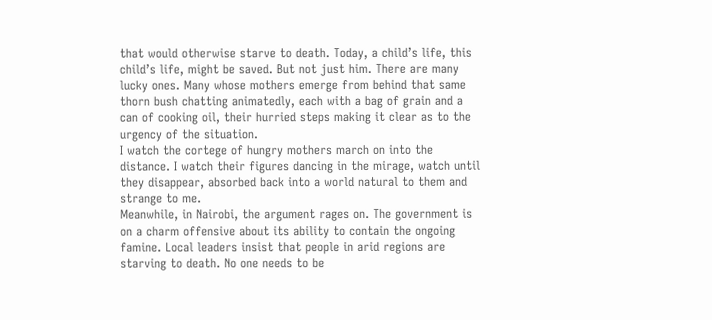that would otherwise starve to death. Today, a child’s life, this child’s life, might be saved. But not just him. There are many lucky ones. Many whose mothers emerge from behind that same thorn bush chatting animatedly, each with a bag of grain and a can of cooking oil, their hurried steps making it clear as to the urgency of the situation.
I watch the cortege of hungry mothers march on into the distance. I watch their figures dancing in the mirage, watch until they disappear, absorbed back into a world natural to them and strange to me.
Meanwhile, in Nairobi, the argument rages on. The government is on a charm offensive about its ability to contain the ongoing famine. Local leaders insist that people in arid regions are starving to death. No one needs to be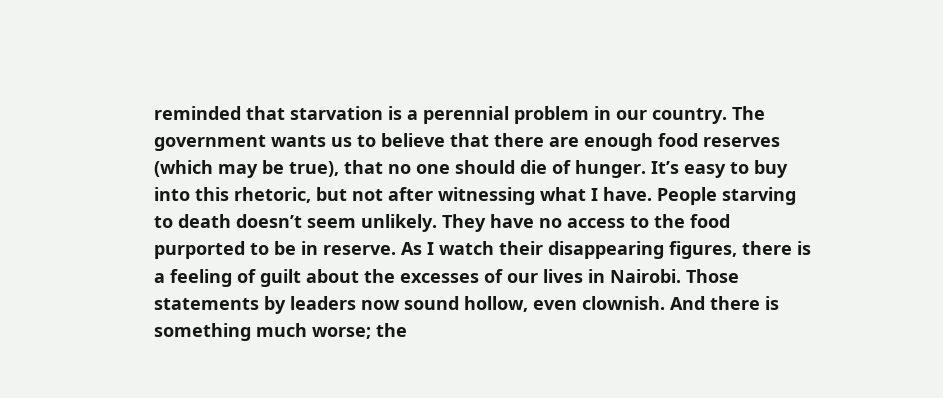reminded that starvation is a perennial problem in our country. The government wants us to believe that there are enough food reserves (which may be true), that no one should die of hunger. It’s easy to buy into this rhetoric, but not after witnessing what I have. People starving to death doesn’t seem unlikely. They have no access to the food purported to be in reserve. As I watch their disappearing figures, there is a feeling of guilt about the excesses of our lives in Nairobi. Those statements by leaders now sound hollow, even clownish. And there is something much worse; the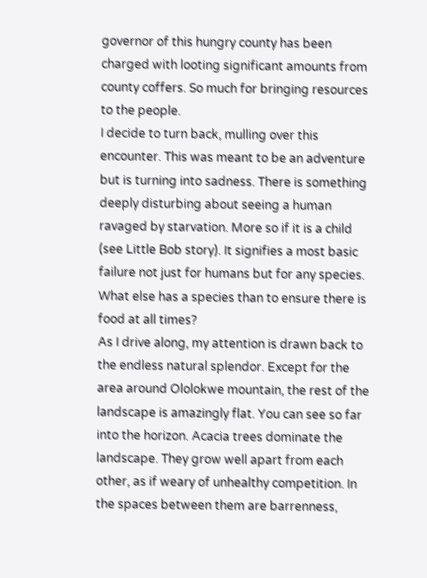governor of this hungry county has been charged with looting significant amounts from county coffers. So much for bringing resources to the people.
I decide to turn back, mulling over this encounter. This was meant to be an adventure but is turning into sadness. There is something deeply disturbing about seeing a human ravaged by starvation. More so if it is a child (see Little Bob story). It signifies a most basic failure not just for humans but for any species. What else has a species than to ensure there is food at all times?
As I drive along, my attention is drawn back to the endless natural splendor. Except for the area around Ololokwe mountain, the rest of the landscape is amazingly flat. You can see so far into the horizon. Acacia trees dominate the landscape. They grow well apart from each other, as if weary of unhealthy competition. In the spaces between them are barrenness,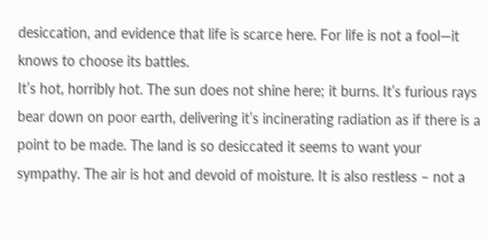desiccation, and evidence that life is scarce here. For life is not a fool—it knows to choose its battles.
It’s hot, horribly hot. The sun does not shine here; it burns. It’s furious rays bear down on poor earth, delivering it’s incinerating radiation as if there is a point to be made. The land is so desiccated it seems to want your sympathy. The air is hot and devoid of moisture. It is also restless – not a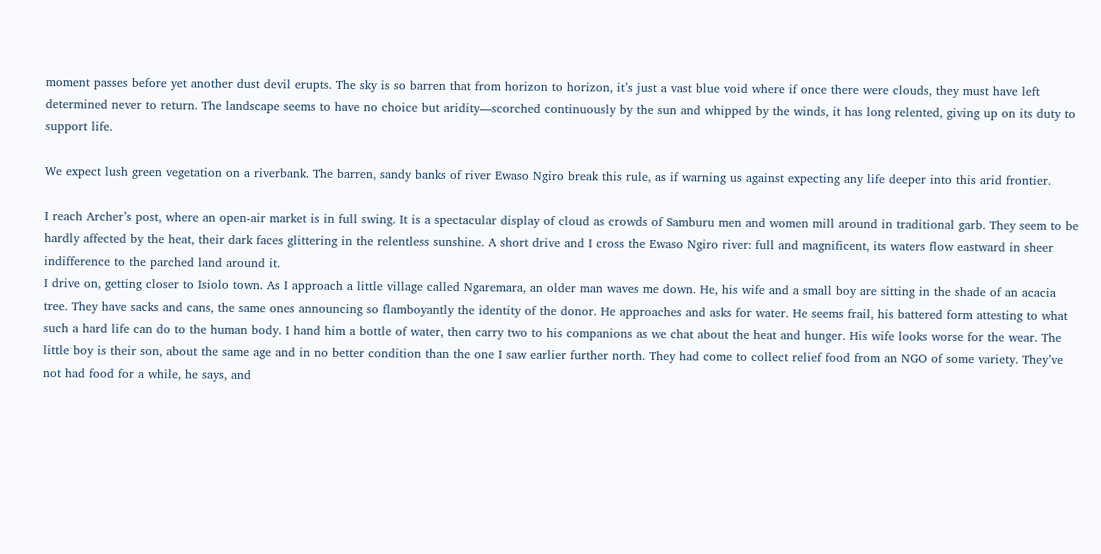moment passes before yet another dust devil erupts. The sky is so barren that from horizon to horizon, it’s just a vast blue void where if once there were clouds, they must have left determined never to return. The landscape seems to have no choice but aridity—scorched continuously by the sun and whipped by the winds, it has long relented, giving up on its duty to support life.

We expect lush green vegetation on a riverbank. The barren, sandy banks of river Ewaso Ngiro break this rule, as if warning us against expecting any life deeper into this arid frontier.

I reach Archer’s post, where an open-air market is in full swing. It is a spectacular display of cloud as crowds of Samburu men and women mill around in traditional garb. They seem to be hardly affected by the heat, their dark faces glittering in the relentless sunshine. A short drive and I cross the Ewaso Ngiro river: full and magnificent, its waters flow eastward in sheer indifference to the parched land around it.
I drive on, getting closer to Isiolo town. As I approach a little village called Ngaremara, an older man waves me down. He, his wife and a small boy are sitting in the shade of an acacia tree. They have sacks and cans, the same ones announcing so flamboyantly the identity of the donor. He approaches and asks for water. He seems frail, his battered form attesting to what such a hard life can do to the human body. I hand him a bottle of water, then carry two to his companions as we chat about the heat and hunger. His wife looks worse for the wear. The little boy is their son, about the same age and in no better condition than the one I saw earlier further north. They had come to collect relief food from an NGO of some variety. They’ve not had food for a while, he says, and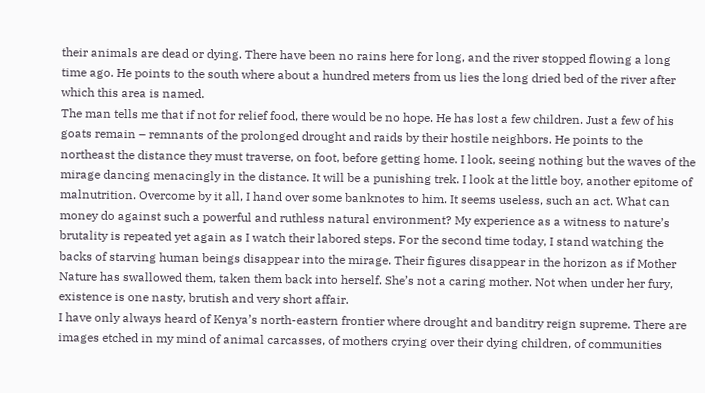their animals are dead or dying. There have been no rains here for long, and the river stopped flowing a long time ago. He points to the south where about a hundred meters from us lies the long dried bed of the river after which this area is named.
The man tells me that if not for relief food, there would be no hope. He has lost a few children. Just a few of his goats remain – remnants of the prolonged drought and raids by their hostile neighbors. He points to the northeast the distance they must traverse, on foot, before getting home. I look, seeing nothing but the waves of the mirage dancing menacingly in the distance. It will be a punishing trek. I look at the little boy, another epitome of malnutrition. Overcome by it all, I hand over some banknotes to him. It seems useless, such an act. What can money do against such a powerful and ruthless natural environment? My experience as a witness to nature’s brutality is repeated yet again as I watch their labored steps. For the second time today, I stand watching the backs of starving human beings disappear into the mirage. Their figures disappear in the horizon as if Mother Nature has swallowed them, taken them back into herself. She’s not a caring mother. Not when under her fury, existence is one nasty, brutish and very short affair.
I have only always heard of Kenya’s north-eastern frontier where drought and banditry reign supreme. There are images etched in my mind of animal carcasses, of mothers crying over their dying children, of communities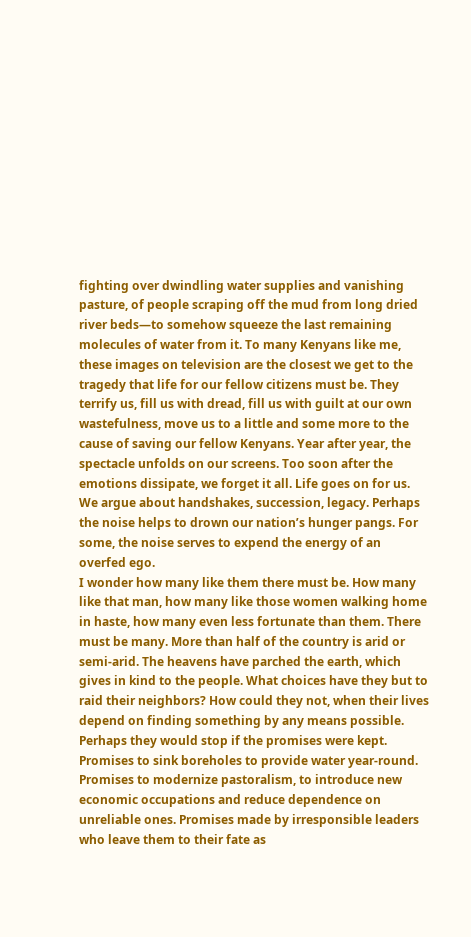fighting over dwindling water supplies and vanishing pasture, of people scraping off the mud from long dried river beds—to somehow squeeze the last remaining molecules of water from it. To many Kenyans like me, these images on television are the closest we get to the tragedy that life for our fellow citizens must be. They terrify us, fill us with dread, fill us with guilt at our own wastefulness, move us to a little and some more to the cause of saving our fellow Kenyans. Year after year, the spectacle unfolds on our screens. Too soon after the emotions dissipate, we forget it all. Life goes on for us. We argue about handshakes, succession, legacy. Perhaps the noise helps to drown our nation’s hunger pangs. For some, the noise serves to expend the energy of an overfed ego.
I wonder how many like them there must be. How many like that man, how many like those women walking home in haste, how many even less fortunate than them. There must be many. More than half of the country is arid or semi-arid. The heavens have parched the earth, which gives in kind to the people. What choices have they but to raid their neighbors? How could they not, when their lives depend on finding something by any means possible. Perhaps they would stop if the promises were kept. Promises to sink boreholes to provide water year-round. Promises to modernize pastoralism, to introduce new economic occupations and reduce dependence on unreliable ones. Promises made by irresponsible leaders who leave them to their fate as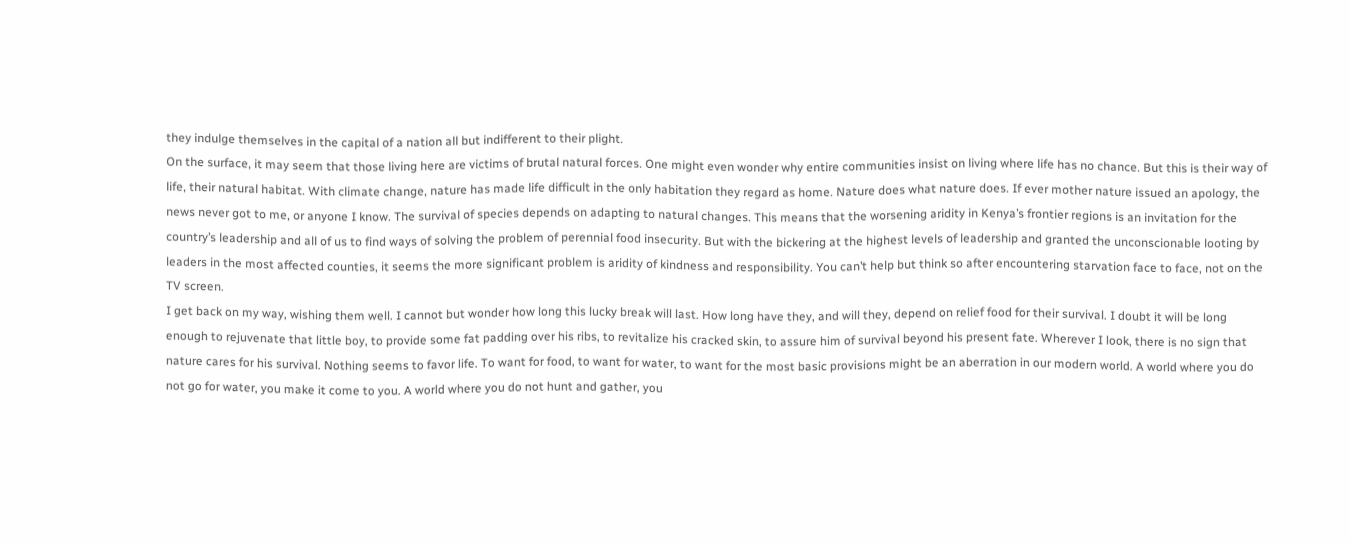they indulge themselves in the capital of a nation all but indifferent to their plight.
On the surface, it may seem that those living here are victims of brutal natural forces. One might even wonder why entire communities insist on living where life has no chance. But this is their way of life, their natural habitat. With climate change, nature has made life difficult in the only habitation they regard as home. Nature does what nature does. If ever mother nature issued an apology, the news never got to me, or anyone I know. The survival of species depends on adapting to natural changes. This means that the worsening aridity in Kenya’s frontier regions is an invitation for the country’s leadership and all of us to find ways of solving the problem of perennial food insecurity. But with the bickering at the highest levels of leadership and granted the unconscionable looting by leaders in the most affected counties, it seems the more significant problem is aridity of kindness and responsibility. You can’t help but think so after encountering starvation face to face, not on the TV screen.
I get back on my way, wishing them well. I cannot but wonder how long this lucky break will last. How long have they, and will they, depend on relief food for their survival. I doubt it will be long enough to rejuvenate that little boy, to provide some fat padding over his ribs, to revitalize his cracked skin, to assure him of survival beyond his present fate. Wherever I look, there is no sign that nature cares for his survival. Nothing seems to favor life. To want for food, to want for water, to want for the most basic provisions might be an aberration in our modern world. A world where you do not go for water, you make it come to you. A world where you do not hunt and gather, you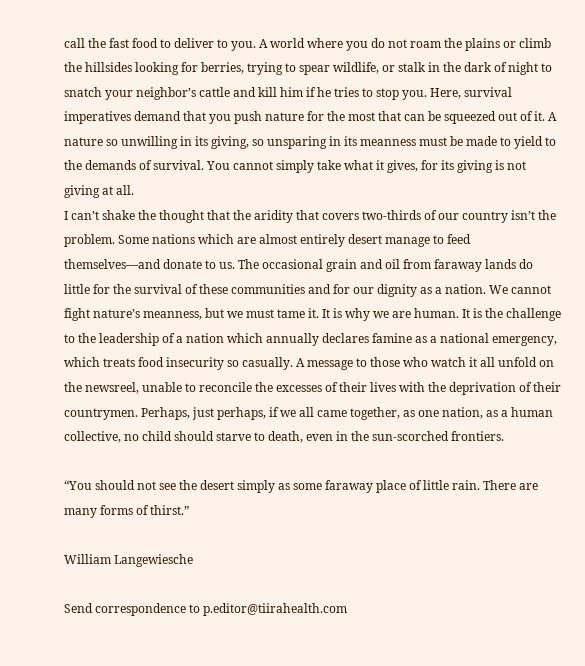call the fast food to deliver to you. A world where you do not roam the plains or climb the hillsides looking for berries, trying to spear wildlife, or stalk in the dark of night to snatch your neighbor’s cattle and kill him if he tries to stop you. Here, survival imperatives demand that you push nature for the most that can be squeezed out of it. A nature so unwilling in its giving, so unsparing in its meanness must be made to yield to the demands of survival. You cannot simply take what it gives, for its giving is not giving at all.
I can’t shake the thought that the aridity that covers two-thirds of our country isn’t the problem. Some nations which are almost entirely desert manage to feed themselves—and donate to us. The occasional grain and oil from faraway lands do little for the survival of these communities and for our dignity as a nation. We cannot fight nature’s meanness, but we must tame it. It is why we are human. It is the challenge to the leadership of a nation which annually declares famine as a national emergency, which treats food insecurity so casually. A message to those who watch it all unfold on the newsreel, unable to reconcile the excesses of their lives with the deprivation of their countrymen. Perhaps, just perhaps, if we all came together, as one nation, as a human collective, no child should starve to death, even in the sun-scorched frontiers.

“You should not see the desert simply as some faraway place of little rain. There are many forms of thirst.”

William Langewiesche

Send correspondence to p.editor@tiirahealth.com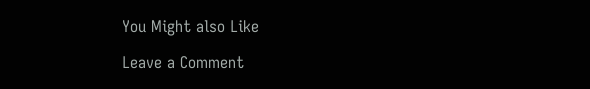You Might also Like

Leave a Comment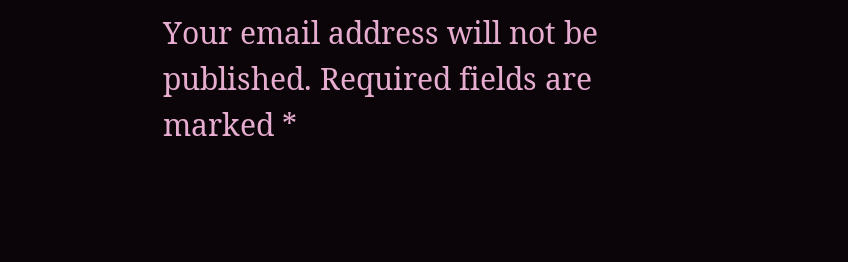Your email address will not be published. Required fields are marked *